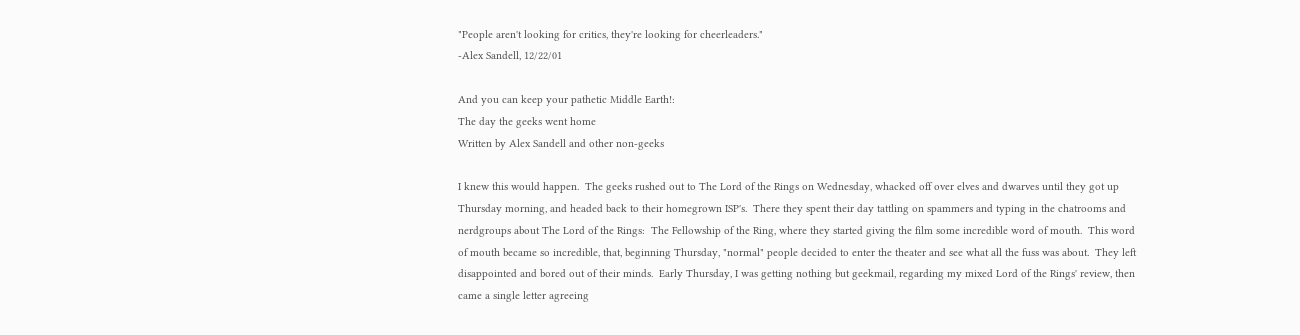"People aren't looking for critics, they're looking for cheerleaders."
-Alex Sandell, 12/22/01

And you can keep your pathetic Middle Earth!:
The day the geeks went home
Written by Alex Sandell and other non-geeks

I knew this would happen.  The geeks rushed out to The Lord of the Rings on Wednesday, whacked off over elves and dwarves until they got up Thursday morning, and headed back to their homegrown ISP's.  There they spent their day tattling on spammers and typing in the chatrooms and nerdgroups about The Lord of the Rings:  The Fellowship of the Ring, where they started giving the film some incredible word of mouth.  This word of mouth became so incredible, that, beginning Thursday, "normal" people decided to enter the theater and see what all the fuss was about.  They left disappointed and bored out of their minds.  Early Thursday, I was getting nothing but geekmail, regarding my mixed Lord of the Rings' review, then came a single letter agreeing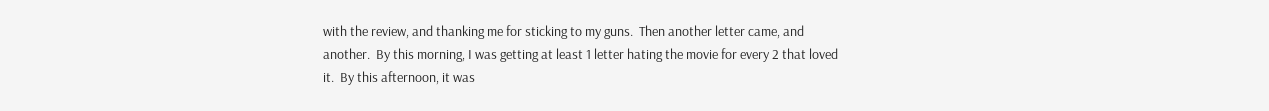with the review, and thanking me for sticking to my guns.  Then another letter came, and another.  By this morning, I was getting at least 1 letter hating the movie for every 2 that loved it.  By this afternoon, it was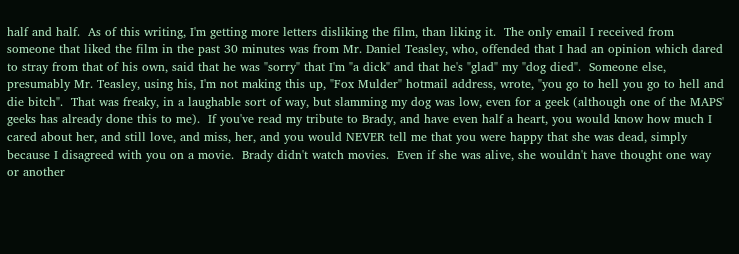half and half.  As of this writing, I'm getting more letters disliking the film, than liking it.  The only email I received from someone that liked the film in the past 30 minutes was from Mr. Daniel Teasley, who, offended that I had an opinion which dared to stray from that of his own, said that he was "sorry" that I'm "a dick" and that he's "glad" my "dog died".  Someone else, presumably Mr. Teasley, using his, I'm not making this up, "Fox Mulder" hotmail address, wrote, "you go to hell you go to hell and die bitch".  That was freaky, in a laughable sort of way, but slamming my dog was low, even for a geek (although one of the MAPS' geeks has already done this to me).  If you've read my tribute to Brady, and have even half a heart, you would know how much I cared about her, and still love, and miss, her, and you would NEVER tell me that you were happy that she was dead, simply because I disagreed with you on a movie.  Brady didn't watch movies.  Even if she was alive, she wouldn't have thought one way or another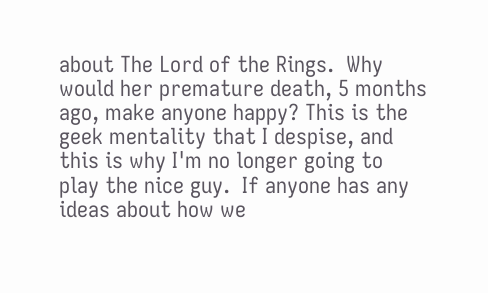about The Lord of the Rings.  Why would her premature death, 5 months ago, make anyone happy? This is the geek mentality that I despise, and this is why I'm no longer going to play the nice guy.  If anyone has any ideas about how we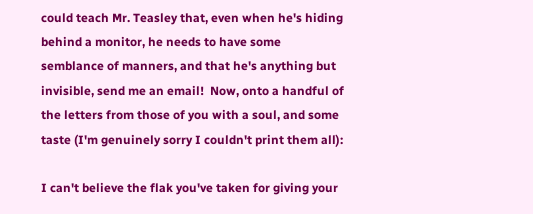could teach Mr. Teasley that, even when he's hiding behind a monitor, he needs to have some semblance of manners, and that he's anything but invisible, send me an email!  Now, onto a handful of the letters from those of you with a soul, and some taste (I'm genuinely sorry I couldn't print them all):

I can't believe the flak you've taken for giving your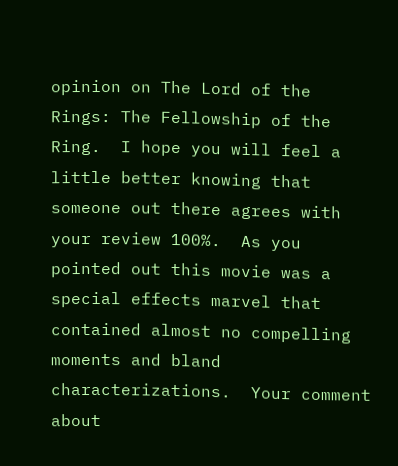opinion on The Lord of the Rings: The Fellowship of the Ring.  I hope you will feel a little better knowing that someone out there agrees with your review 100%.  As you pointed out this movie was a special effects marvel that contained almost no compelling moments and bland characterizations.  Your comment about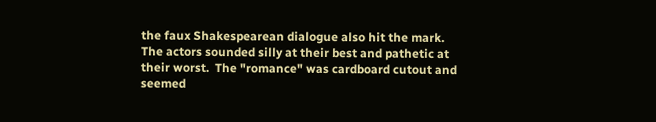the faux Shakespearean dialogue also hit the mark.  The actors sounded silly at their best and pathetic at their worst.  The "romance" was cardboard cutout and seemed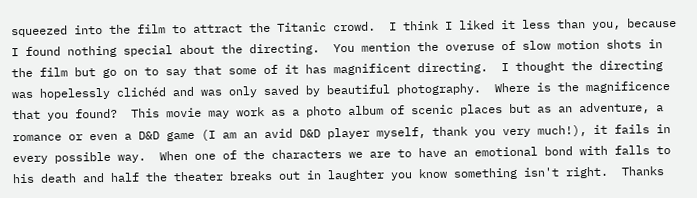squeezed into the film to attract the Titanic crowd.  I think I liked it less than you, because I found nothing special about the directing.  You mention the overuse of slow motion shots in the film but go on to say that some of it has magnificent directing.  I thought the directing was hopelessly clichéd and was only saved by beautiful photography.  Where is the magnificence that you found?  This movie may work as a photo album of scenic places but as an adventure, a romance or even a D&D game (I am an avid D&D player myself, thank you very much!), it fails in every possible way.  When one of the characters we are to have an emotional bond with falls to his death and half the theater breaks out in laughter you know something isn't right.  Thanks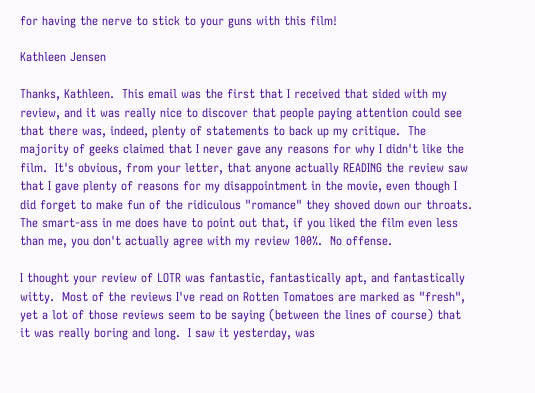for having the nerve to stick to your guns with this film!

Kathleen Jensen

Thanks, Kathleen.  This email was the first that I received that sided with my review, and it was really nice to discover that people paying attention could see that there was, indeed, plenty of statements to back up my critique.  The majority of geeks claimed that I never gave any reasons for why I didn't like the film.  It's obvious, from your letter, that anyone actually READING the review saw that I gave plenty of reasons for my disappointment in the movie, even though I did forget to make fun of the ridiculous "romance" they shoved down our throats.  The smart-ass in me does have to point out that, if you liked the film even less than me, you don't actually agree with my review 100%.  No offense.

I thought your review of LOTR was fantastic, fantastically apt, and fantastically witty.  Most of the reviews I've read on Rotten Tomatoes are marked as "fresh", yet a lot of those reviews seem to be saying (between the lines of course) that it was really boring and long.  I saw it yesterday, was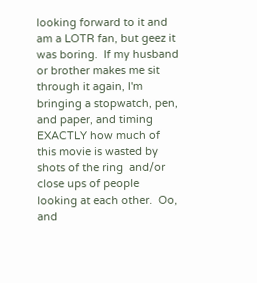looking forward to it and am a LOTR fan, but geez it was boring.  If my husband or brother makes me sit through it again, I'm bringing a stopwatch, pen, and paper, and timing EXACTLY how much of this movie is wasted by shots of the ring  and/or close ups of people looking at each other.  Oo, and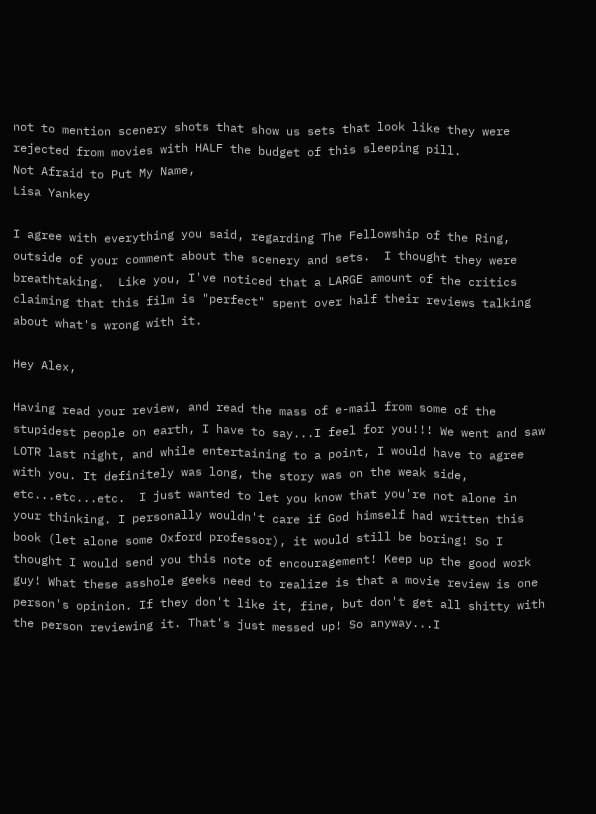not to mention scenery shots that show us sets that look like they were rejected from movies with HALF the budget of this sleeping pill.
Not Afraid to Put My Name,
Lisa Yankey

I agree with everything you said, regarding The Fellowship of the Ring, outside of your comment about the scenery and sets.  I thought they were breathtaking.  Like you, I've noticed that a LARGE amount of the critics claiming that this film is "perfect" spent over half their reviews talking about what's wrong with it.

Hey Alex,

Having read your review, and read the mass of e-mail from some of the stupidest people on earth, I have to say...I feel for you!!! We went and saw LOTR last night, and while entertaining to a point, I would have to agree with you. It definitely was long, the story was on the weak side, etc...etc...etc.  I just wanted to let you know that you're not alone in your thinking. I personally wouldn't care if God himself had written this book (let alone some Oxford professor), it would still be boring! So I thought I would send you this note of encouragement! Keep up the good work guy! What these asshole geeks need to realize is that a movie review is one person's opinion. If they don't like it, fine, but don't get all shitty with the person reviewing it. That's just messed up! So anyway...I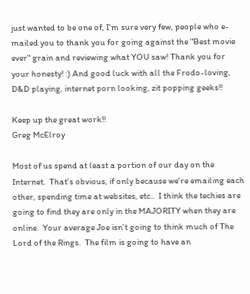just wanted to be one of, I'm sure very few, people who e-mailed you to thank you for going against the "Best movie ever" grain and reviewing what YOU saw! Thank you for your honesty! :) And good luck with all the Frodo-loving, D&D playing, internet porn looking, zit popping geeks!!

Keep up the great work!!
Greg McElroy

Most of us spend at least a portion of our day on the Internet.  That's obvious, if only because we're emailing each other, spending time at websites, etc..  I think the techies are going to find they are only in the MAJORITY when they are online.  Your average Joe isn't going to think much of The Lord of the Rings.  The film is going to have an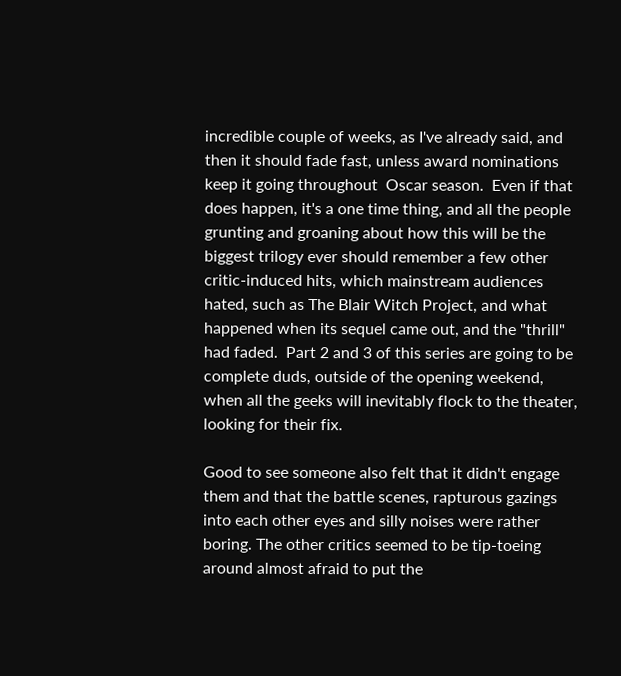incredible couple of weeks, as I've already said, and then it should fade fast, unless award nominations keep it going throughout  Oscar season.  Even if that does happen, it's a one time thing, and all the people grunting and groaning about how this will be the biggest trilogy ever should remember a few other critic-induced hits, which mainstream audiences hated, such as The Blair Witch Project, and what happened when its sequel came out, and the "thrill" had faded.  Part 2 and 3 of this series are going to be complete duds, outside of the opening weekend, when all the geeks will inevitably flock to the theater, looking for their fix.

Good to see someone also felt that it didn't engage them and that the battle scenes, rapturous gazings into each other eyes and silly noises were rather boring. The other critics seemed to be tip-toeing around almost afraid to put the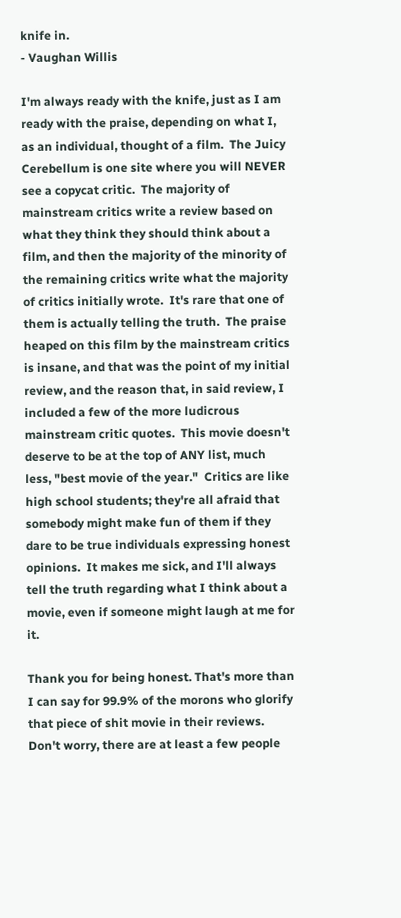knife in.
- Vaughan Willis

I'm always ready with the knife, just as I am ready with the praise, depending on what I, as an individual, thought of a film.  The Juicy Cerebellum is one site where you will NEVER see a copycat critic.  The majority of mainstream critics write a review based on what they think they should think about a film, and then the majority of the minority of the remaining critics write what the majority of critics initially wrote.  It's rare that one of them is actually telling the truth.  The praise heaped on this film by the mainstream critics is insane, and that was the point of my initial review, and the reason that, in said review, I included a few of the more ludicrous mainstream critic quotes.  This movie doesn't deserve to be at the top of ANY list, much less, "best movie of the year."  Critics are like high school students; they're all afraid that somebody might make fun of them if they dare to be true individuals expressing honest opinions.  It makes me sick, and I'll always tell the truth regarding what I think about a movie, even if someone might laugh at me for it.

Thank you for being honest. That's more than I can say for 99.9% of the morons who glorify that piece of shit movie in their reviews. Don't worry, there are at least a few people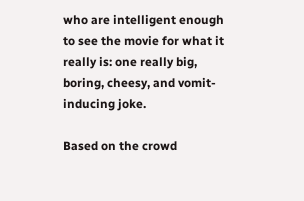who are intelligent enough to see the movie for what it really is: one really big, boring, cheesy, and vomit-inducing joke.

Based on the crowd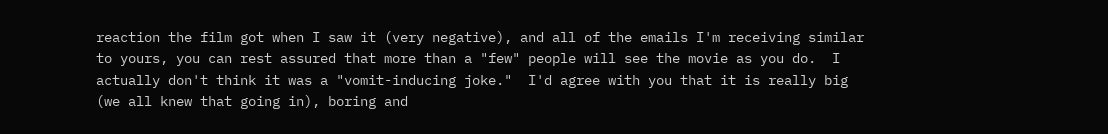reaction the film got when I saw it (very negative), and all of the emails I'm receiving similar to yours, you can rest assured that more than a "few" people will see the movie as you do.  I actually don't think it was a "vomit-inducing joke."  I'd agree with you that it is really big (we all knew that going in), boring and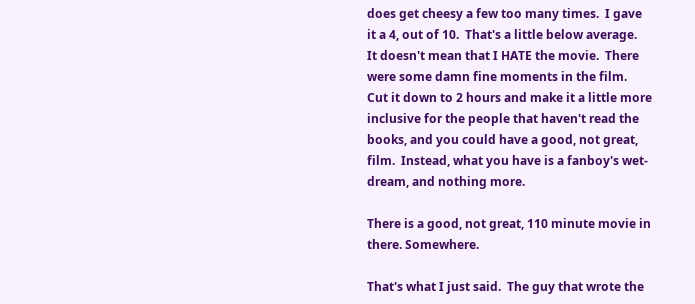does get cheesy a few too many times.  I gave it a 4, out of 10.  That's a little below average.  It doesn't mean that I HATE the movie.  There were some damn fine moments in the film.  Cut it down to 2 hours and make it a little more inclusive for the people that haven't read the books, and you could have a good, not great, film.  Instead, what you have is a fanboy's wet-dream, and nothing more.

There is a good, not great, 110 minute movie in there. Somewhere.

That's what I just said.  The guy that wrote the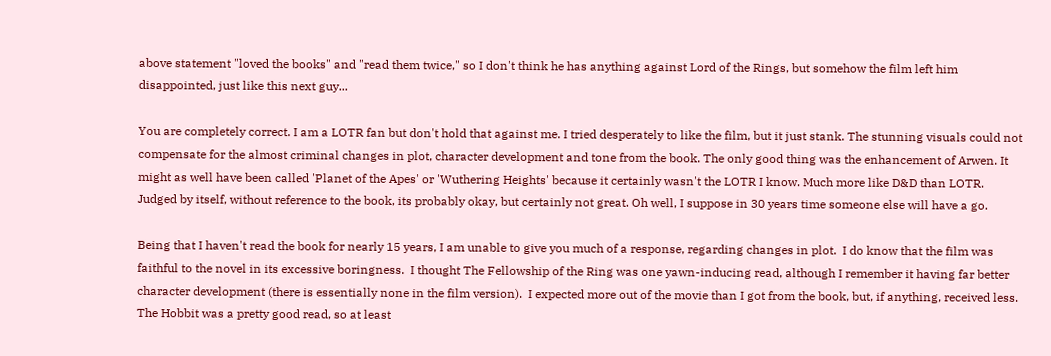above statement "loved the books" and "read them twice," so I don't think he has anything against Lord of the Rings, but somehow the film left him disappointed, just like this next guy...

You are completely correct. I am a LOTR fan but don't hold that against me. I tried desperately to like the film, but it just stank. The stunning visuals could not compensate for the almost criminal changes in plot, character development and tone from the book. The only good thing was the enhancement of Arwen. It might as well have been called 'Planet of the Apes' or 'Wuthering Heights' because it certainly wasn't the LOTR I know. Much more like D&D than LOTR. Judged by itself, without reference to the book, its probably okay, but certainly not great. Oh well, I suppose in 30 years time someone else will have a go.

Being that I haven't read the book for nearly 15 years, I am unable to give you much of a response, regarding changes in plot.  I do know that the film was faithful to the novel in its excessive boringness.  I thought The Fellowship of the Ring was one yawn-inducing read, although I remember it having far better character development (there is essentially none in the film version).  I expected more out of the movie than I got from the book, but, if anything, received less.  The Hobbit was a pretty good read, so at least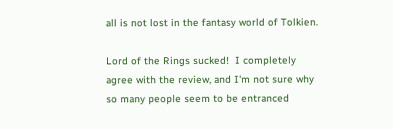all is not lost in the fantasy world of Tolkien.

Lord of the Rings sucked!  I completely agree with the review, and I'm not sure why so many people seem to be entranced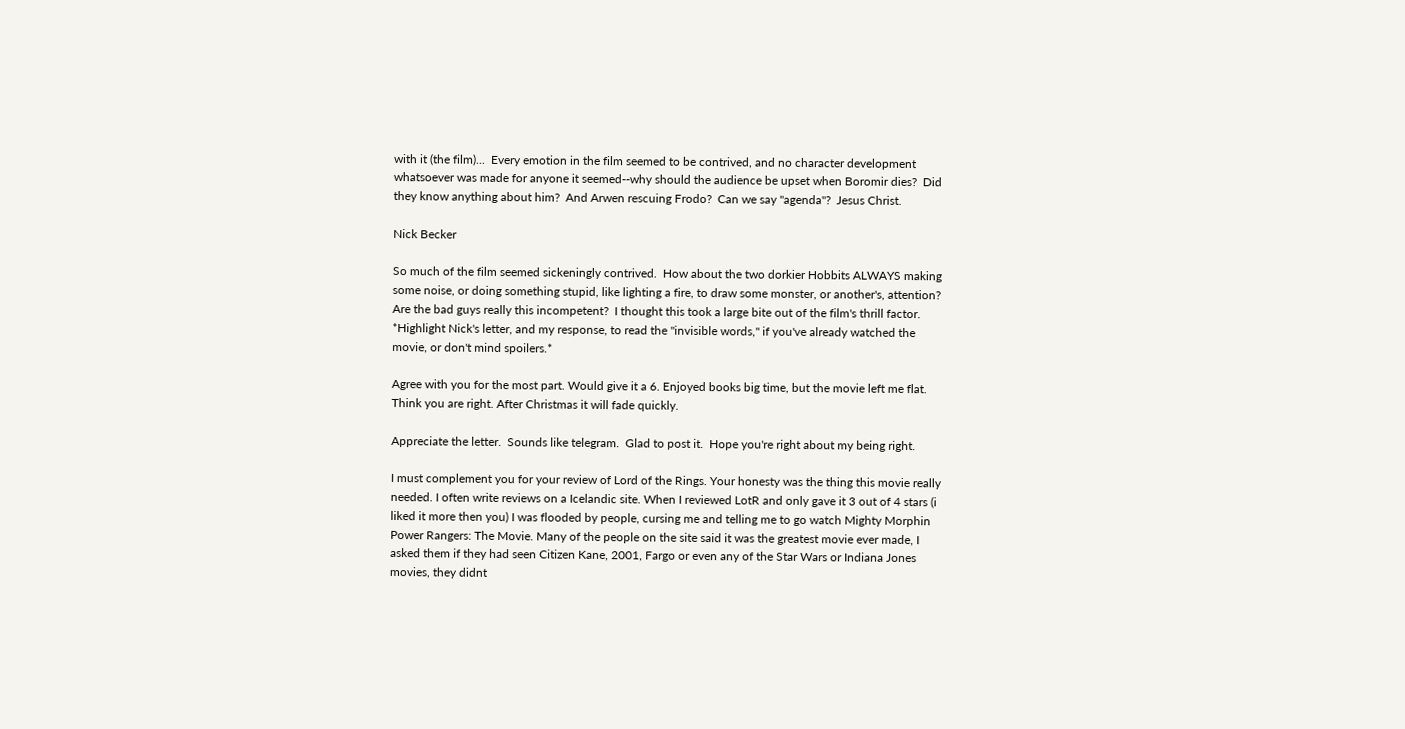with it (the film)...  Every emotion in the film seemed to be contrived, and no character development whatsoever was made for anyone it seemed--why should the audience be upset when Boromir dies?  Did they know anything about him?  And Arwen rescuing Frodo?  Can we say "agenda"?  Jesus Christ.

Nick Becker

So much of the film seemed sickeningly contrived.  How about the two dorkier Hobbits ALWAYS making some noise, or doing something stupid, like lighting a fire, to draw some monster, or another's, attention?  Are the bad guys really this incompetent?  I thought this took a large bite out of the film's thrill factor.  *Highlight Nick's letter, and my response, to read the "invisible words," if you've already watched the movie, or don't mind spoilers.*

Agree with you for the most part. Would give it a 6. Enjoyed books big time, but the movie left me flat. Think you are right. After Christmas it will fade quickly.

Appreciate the letter.  Sounds like telegram.  Glad to post it.  Hope you're right about my being right.

I must complement you for your review of Lord of the Rings. Your honesty was the thing this movie really needed. I often write reviews on a Icelandic site. When I reviewed LotR and only gave it 3 out of 4 stars (i liked it more then you) I was flooded by people, cursing me and telling me to go watch Mighty Morphin Power Rangers: The Movie. Many of the people on the site said it was the greatest movie ever made, I asked them if they had seen Citizen Kane, 2001, Fargo or even any of the Star Wars or Indiana Jones movies, they didnt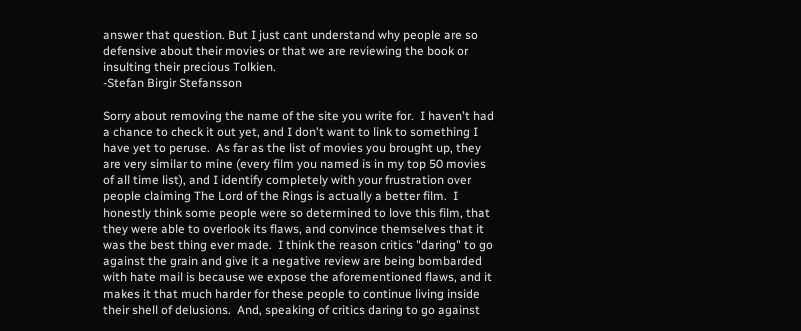answer that question. But I just cant understand why people are so defensive about their movies or that we are reviewing the book or insulting their precious Tolkien.
-Stefan Birgir Stefansson

Sorry about removing the name of the site you write for.  I haven't had a chance to check it out yet, and I don't want to link to something I have yet to peruse.  As far as the list of movies you brought up, they are very similar to mine (every film you named is in my top 50 movies of all time list), and I identify completely with your frustration over people claiming The Lord of the Rings is actually a better film.  I honestly think some people were so determined to love this film, that they were able to overlook its flaws, and convince themselves that it was the best thing ever made.  I think the reason critics "daring" to go against the grain and give it a negative review are being bombarded with hate mail is because we expose the aforementioned flaws, and it makes it that much harder for these people to continue living inside their shell of delusions.  And, speaking of critics daring to go against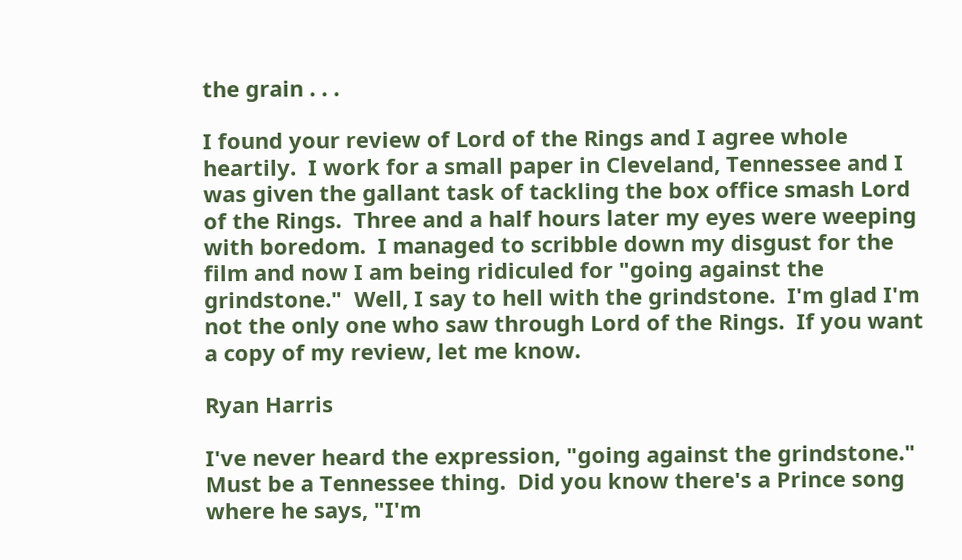the grain . . .

I found your review of Lord of the Rings and I agree whole heartily.  I work for a small paper in Cleveland, Tennessee and I was given the gallant task of tackling the box office smash Lord of the Rings.  Three and a half hours later my eyes were weeping with boredom.  I managed to scribble down my disgust for the film and now I am being ridiculed for "going against the grindstone."  Well, I say to hell with the grindstone.  I'm glad I'm not the only one who saw through Lord of the Rings.  If you want a copy of my review, let me know.

Ryan Harris

I've never heard the expression, "going against the grindstone."  Must be a Tennessee thing.  Did you know there's a Prince song where he says, "I'm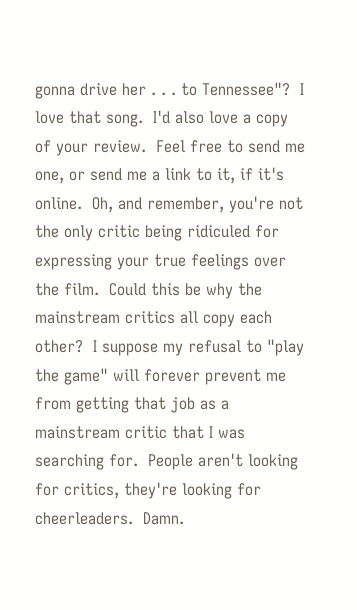gonna drive her . . . to Tennessee"?  I love that song.  I'd also love a copy of your review.  Feel free to send me one, or send me a link to it, if it's online.  Oh, and remember, you're not the only critic being ridiculed for expressing your true feelings over the film.  Could this be why the mainstream critics all copy each other?  I suppose my refusal to "play the game" will forever prevent me from getting that job as a mainstream critic that I was searching for.  People aren't looking for critics, they're looking for cheerleaders.  Damn.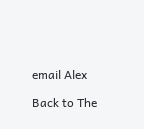email Alex

Back to The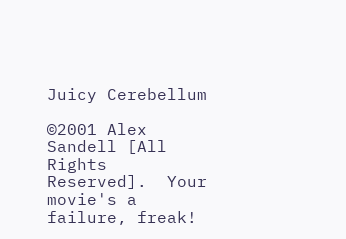Juicy Cerebellum

©2001 Alex Sandell [All Rights Reserved].  Your movie's a failure, freak!